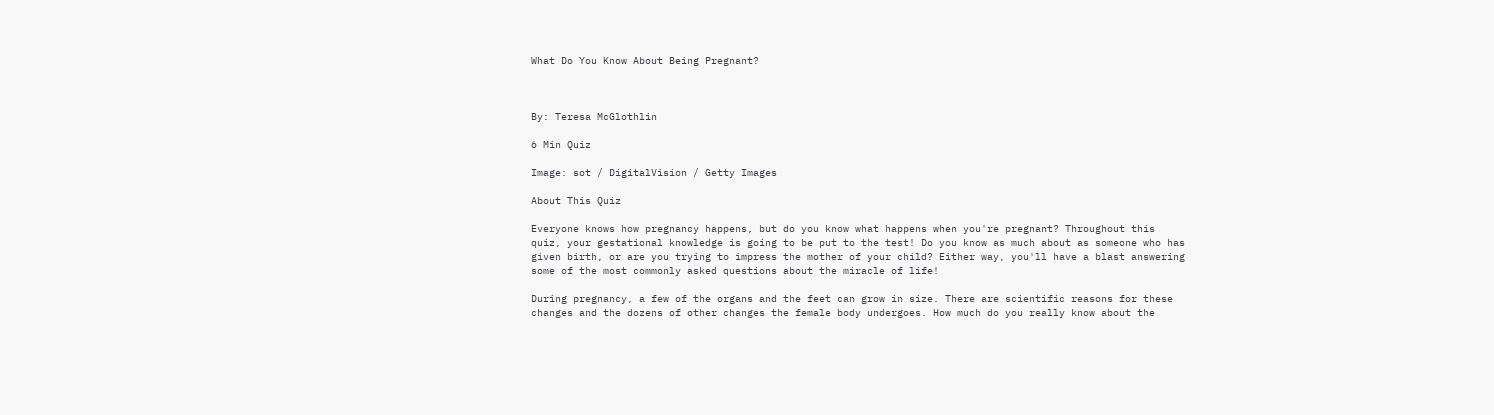What Do You Know About Being Pregnant?



By: Teresa McGlothlin

6 Min Quiz

Image: sot / DigitalVision / Getty Images

About This Quiz

Everyone knows how pregnancy happens, but do you know what happens when you're pregnant? Throughout this quiz, your gestational knowledge is going to be put to the test! Do you know as much about as someone who has given birth, or are you trying to impress the mother of your child? Either way, you'll have a blast answering some of the most commonly asked questions about the miracle of life!

During pregnancy, a few of the organs and the feet can grow in size. There are scientific reasons for these changes and the dozens of other changes the female body undergoes. How much do you really know about the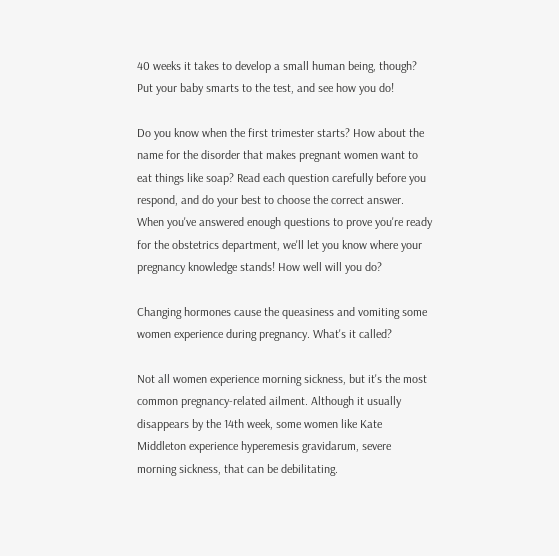40 weeks it takes to develop a small human being, though? Put your baby smarts to the test, and see how you do!

Do you know when the first trimester starts? How about the name for the disorder that makes pregnant women want to eat things like soap? Read each question carefully before you respond, and do your best to choose the correct answer. When you've answered enough questions to prove you're ready for the obstetrics department, we'll let you know where your pregnancy knowledge stands! How well will you do?

Changing hormones cause the queasiness and vomiting some women experience during pregnancy. What's it called?

Not all women experience morning sickness, but it's the most common pregnancy-related ailment. Although it usually disappears by the 14th week, some women like Kate Middleton experience hyperemesis gravidarum, severe morning sickness, that can be debilitating.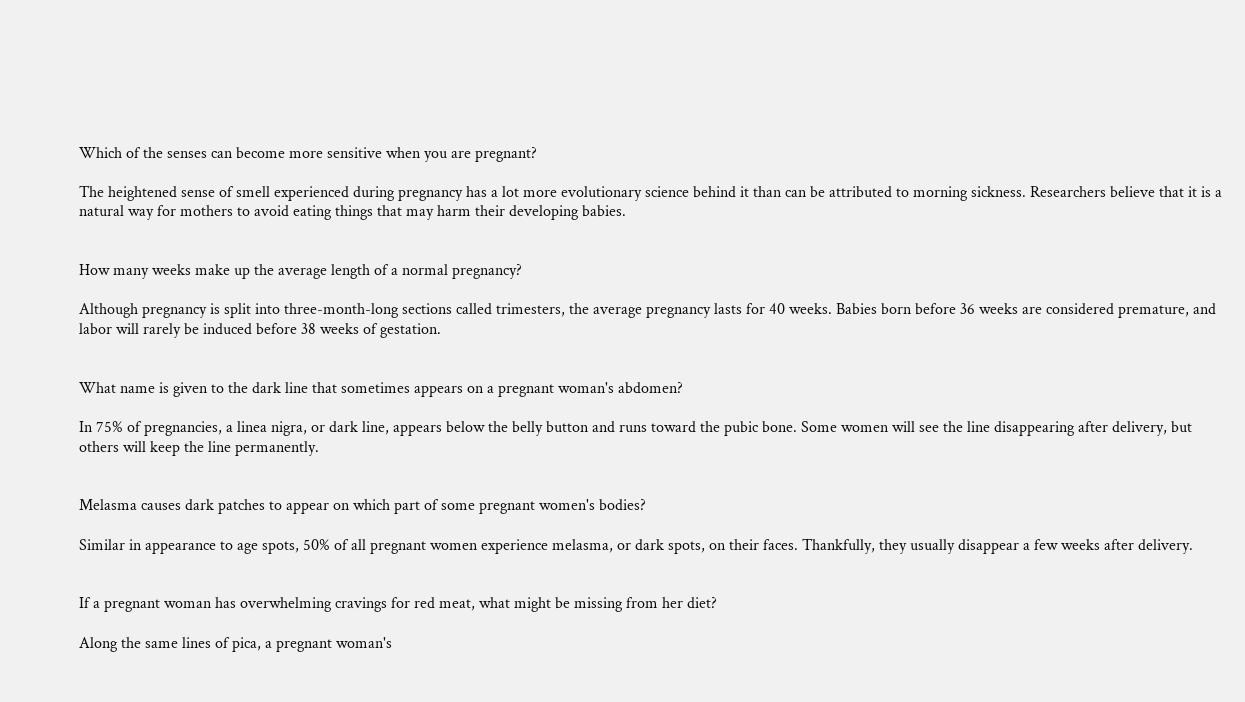Which of the senses can become more sensitive when you are pregnant?

The heightened sense of smell experienced during pregnancy has a lot more evolutionary science behind it than can be attributed to morning sickness. Researchers believe that it is a natural way for mothers to avoid eating things that may harm their developing babies.


How many weeks make up the average length of a normal pregnancy?

Although pregnancy is split into three-month-long sections called trimesters, the average pregnancy lasts for 40 weeks. Babies born before 36 weeks are considered premature, and labor will rarely be induced before 38 weeks of gestation.


What name is given to the dark line that sometimes appears on a pregnant woman's abdomen?

In 75% of pregnancies, a linea nigra, or dark line, appears below the belly button and runs toward the pubic bone. Some women will see the line disappearing after delivery, but others will keep the line permanently.


Melasma causes dark patches to appear on which part of some pregnant women's bodies?

Similar in appearance to age spots, 50% of all pregnant women experience melasma, or dark spots, on their faces. Thankfully, they usually disappear a few weeks after delivery.


If a pregnant woman has overwhelming cravings for red meat, what might be missing from her diet?

Along the same lines of pica, a pregnant woman's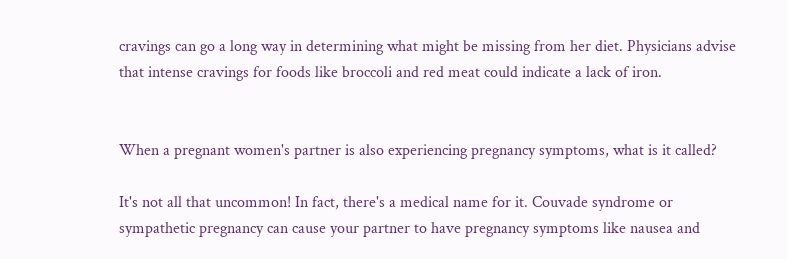cravings can go a long way in determining what might be missing from her diet. Physicians advise that intense cravings for foods like broccoli and red meat could indicate a lack of iron.


When a pregnant women's partner is also experiencing pregnancy symptoms, what is it called?

It's not all that uncommon! In fact, there's a medical name for it. Couvade syndrome or sympathetic pregnancy can cause your partner to have pregnancy symptoms like nausea and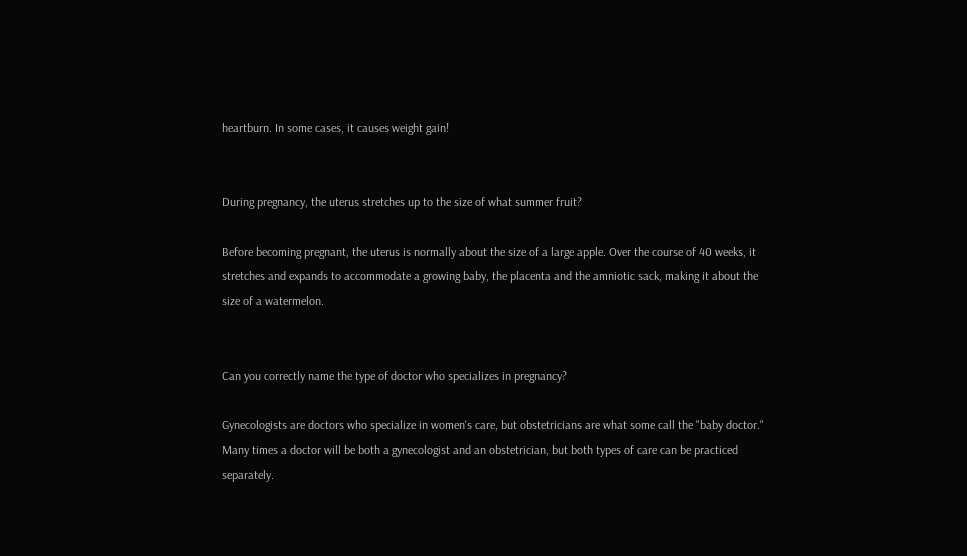heartburn. In some cases, it causes weight gain!


During pregnancy, the uterus stretches up to the size of what summer fruit?

Before becoming pregnant, the uterus is normally about the size of a large apple. Over the course of 40 weeks, it stretches and expands to accommodate a growing baby, the placenta and the amniotic sack, making it about the size of a watermelon.


Can you correctly name the type of doctor who specializes in pregnancy?

Gynecologists are doctors who specialize in women's care, but obstetricians are what some call the "baby doctor." Many times a doctor will be both a gynecologist and an obstetrician, but both types of care can be practiced separately.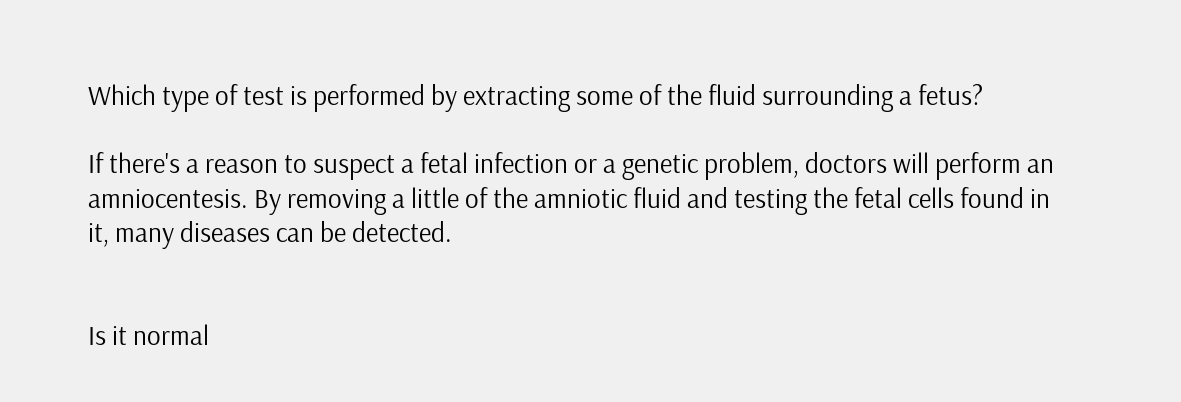Which type of test is performed by extracting some of the fluid surrounding a fetus?

If there's a reason to suspect a fetal infection or a genetic problem, doctors will perform an amniocentesis. By removing a little of the amniotic fluid and testing the fetal cells found in it, many diseases can be detected.


Is it normal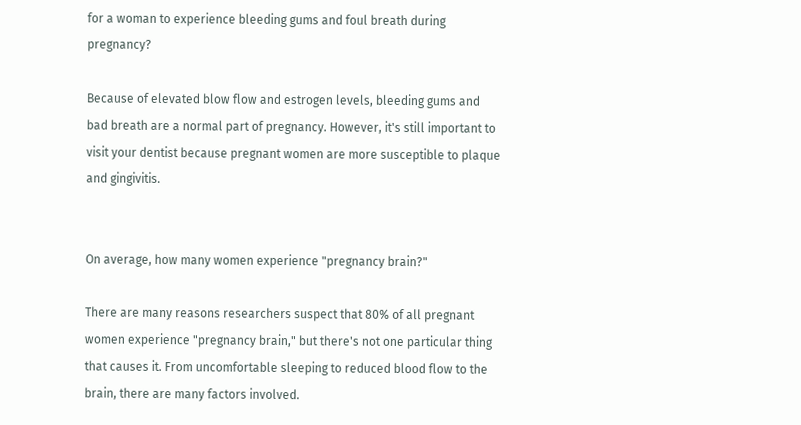for a woman to experience bleeding gums and foul breath during pregnancy?

Because of elevated blow flow and estrogen levels, bleeding gums and bad breath are a normal part of pregnancy. However, it's still important to visit your dentist because pregnant women are more susceptible to plaque and gingivitis.


On average, how many women experience "pregnancy brain?"

There are many reasons researchers suspect that 80% of all pregnant women experience "pregnancy brain," but there's not one particular thing that causes it. From uncomfortable sleeping to reduced blood flow to the brain, there are many factors involved.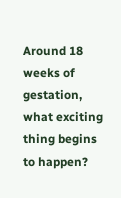Around 18 weeks of gestation, what exciting thing begins to happen?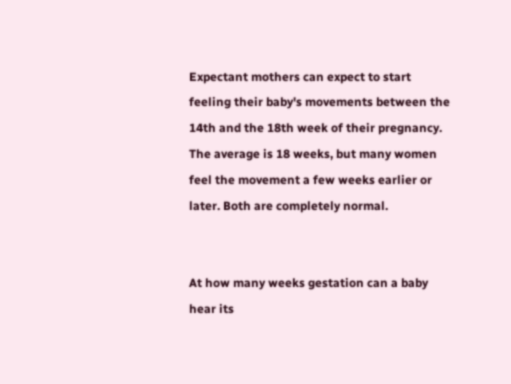Expectant mothers can expect to start feeling their baby's movements between the 14th and the 18th week of their pregnancy. The average is 18 weeks, but many women feel the movement a few weeks earlier or later. Both are completely normal.


At how many weeks gestation can a baby hear its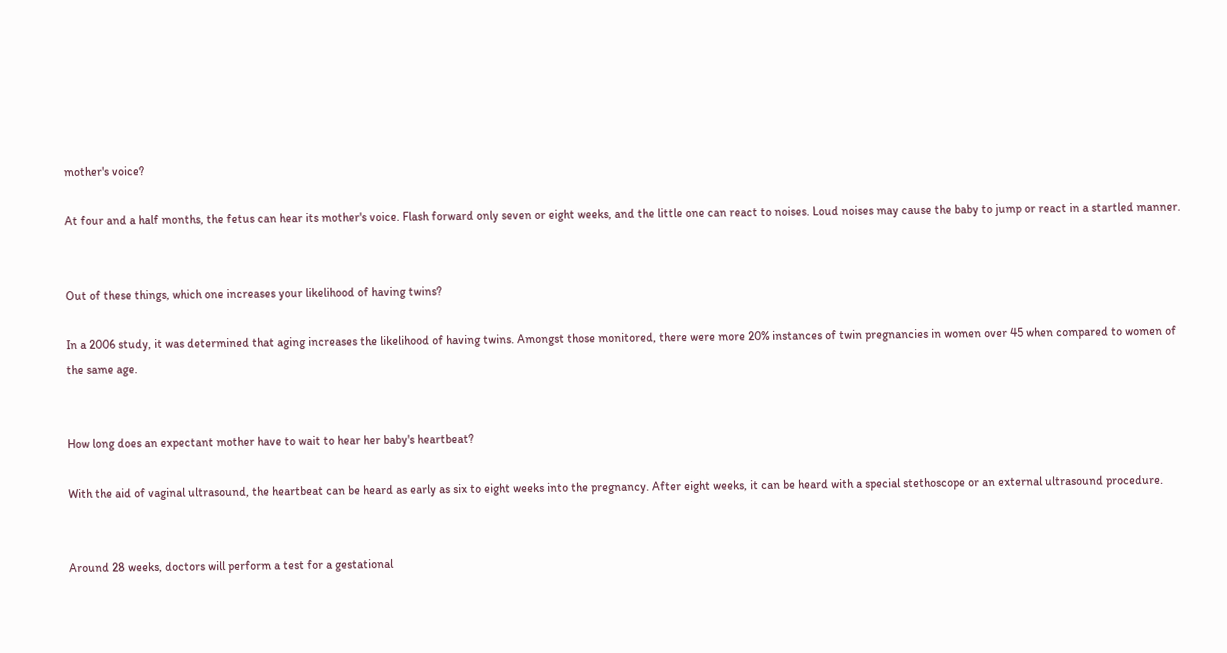mother's voice?

At four and a half months, the fetus can hear its mother's voice. Flash forward only seven or eight weeks, and the little one can react to noises. Loud noises may cause the baby to jump or react in a startled manner.


Out of these things, which one increases your likelihood of having twins?

In a 2006 study, it was determined that aging increases the likelihood of having twins. Amongst those monitored, there were more 20% instances of twin pregnancies in women over 45 when compared to women of the same age.


How long does an expectant mother have to wait to hear her baby's heartbeat?

With the aid of vaginal ultrasound, the heartbeat can be heard as early as six to eight weeks into the pregnancy. After eight weeks, it can be heard with a special stethoscope or an external ultrasound procedure.


Around 28 weeks, doctors will perform a test for a gestational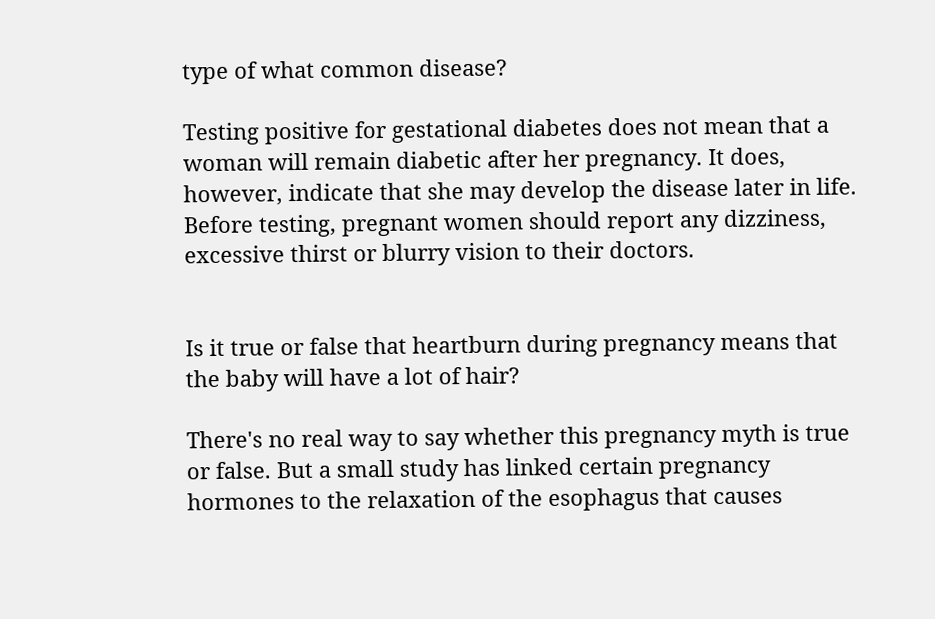type of what common disease?

Testing positive for gestational diabetes does not mean that a woman will remain diabetic after her pregnancy. It does, however, indicate that she may develop the disease later in life. Before testing, pregnant women should report any dizziness, excessive thirst or blurry vision to their doctors.


Is it true or false that heartburn during pregnancy means that the baby will have a lot of hair?

There's no real way to say whether this pregnancy myth is true or false. But a small study has linked certain pregnancy hormones to the relaxation of the esophagus that causes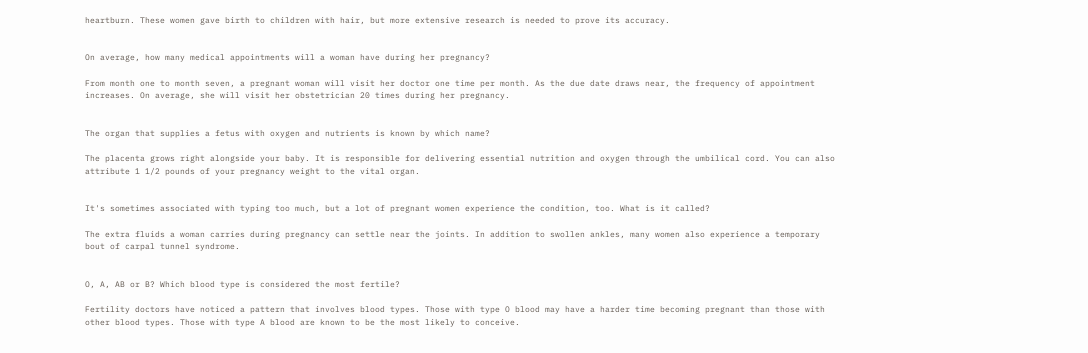heartburn. These women gave birth to children with hair, but more extensive research is needed to prove its accuracy.


On average, how many medical appointments will a woman have during her pregnancy?

From month one to month seven, a pregnant woman will visit her doctor one time per month. As the due date draws near, the frequency of appointment increases. On average, she will visit her obstetrician 20 times during her pregnancy.


The organ that supplies a fetus with oxygen and nutrients is known by which name?

The placenta grows right alongside your baby. It is responsible for delivering essential nutrition and oxygen through the umbilical cord. You can also attribute 1 1/2 pounds of your pregnancy weight to the vital organ.


It's sometimes associated with typing too much, but a lot of pregnant women experience the condition, too. What is it called?

The extra fluids a woman carries during pregnancy can settle near the joints. In addition to swollen ankles, many women also experience a temporary bout of carpal tunnel syndrome.


O, A, AB or B? Which blood type is considered the most fertile?

Fertility doctors have noticed a pattern that involves blood types. Those with type O blood may have a harder time becoming pregnant than those with other blood types. Those with type A blood are known to be the most likely to conceive.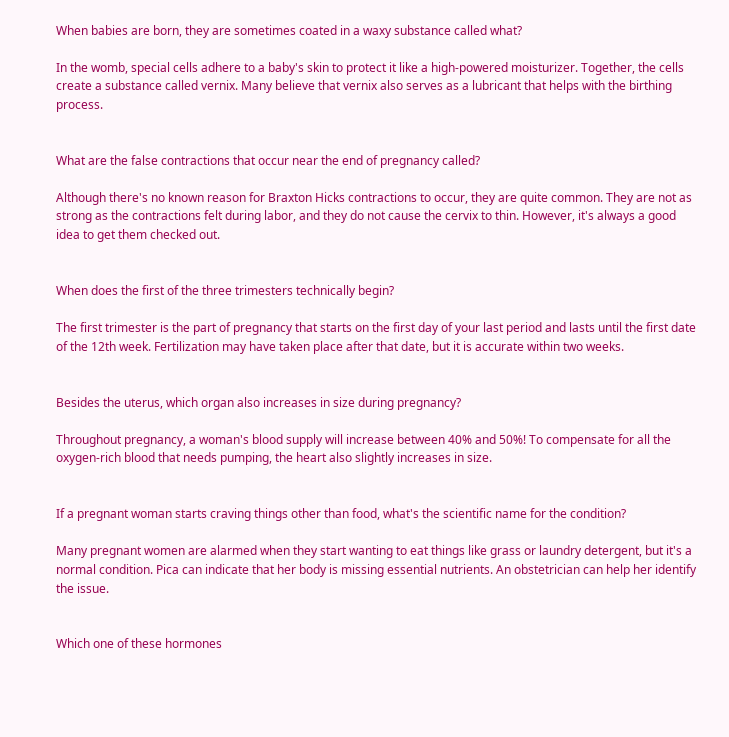When babies are born, they are sometimes coated in a waxy substance called what?

In the womb, special cells adhere to a baby's skin to protect it like a high-powered moisturizer. Together, the cells create a substance called vernix. Many believe that vernix also serves as a lubricant that helps with the birthing process.


What are the false contractions that occur near the end of pregnancy called?

Although there's no known reason for Braxton Hicks contractions to occur, they are quite common. They are not as strong as the contractions felt during labor, and they do not cause the cervix to thin. However, it's always a good idea to get them checked out.


When does the first of the three trimesters technically begin?

The first trimester is the part of pregnancy that starts on the first day of your last period and lasts until the first date of the 12th week. Fertilization may have taken place after that date, but it is accurate within two weeks.


Besides the uterus, which organ also increases in size during pregnancy?

Throughout pregnancy, a woman's blood supply will increase between 40% and 50%! To compensate for all the oxygen-rich blood that needs pumping, the heart also slightly increases in size.


If a pregnant woman starts craving things other than food, what's the scientific name for the condition?

Many pregnant women are alarmed when they start wanting to eat things like grass or laundry detergent, but it's a normal condition. Pica can indicate that her body is missing essential nutrients. An obstetrician can help her identify the issue.


Which one of these hormones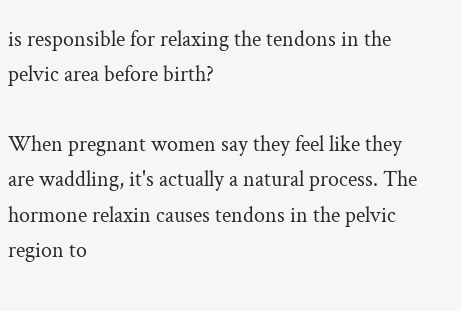is responsible for relaxing the tendons in the pelvic area before birth?

When pregnant women say they feel like they are waddling, it's actually a natural process. The hormone relaxin causes tendons in the pelvic region to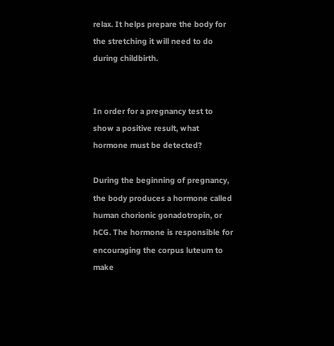relax. It helps prepare the body for the stretching it will need to do during childbirth.


In order for a pregnancy test to show a positive result, what hormone must be detected?

During the beginning of pregnancy, the body produces a hormone called human chorionic gonadotropin, or hCG. The hormone is responsible for encouraging the corpus luteum to make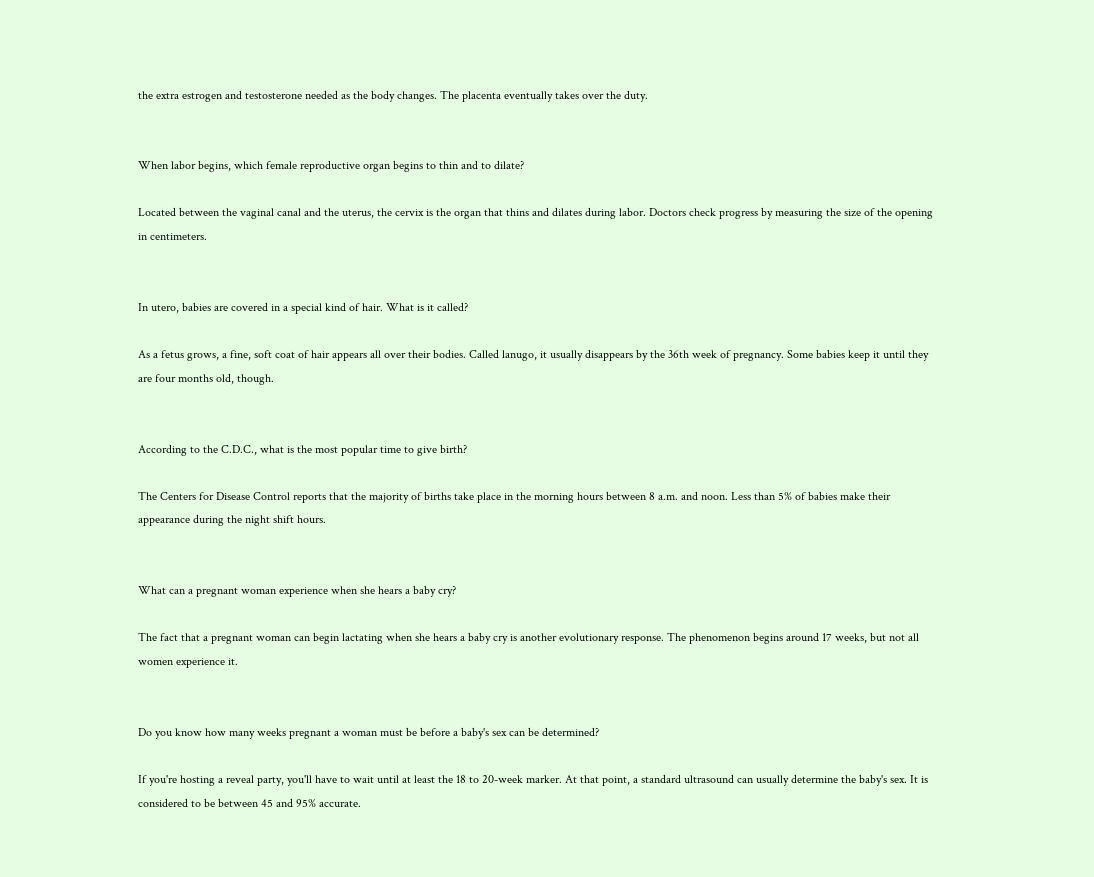the extra estrogen and testosterone needed as the body changes. The placenta eventually takes over the duty.


When labor begins, which female reproductive organ begins to thin and to dilate?

Located between the vaginal canal and the uterus, the cervix is the organ that thins and dilates during labor. Doctors check progress by measuring the size of the opening in centimeters.


In utero, babies are covered in a special kind of hair. What is it called?

As a fetus grows, a fine, soft coat of hair appears all over their bodies. Called lanugo, it usually disappears by the 36th week of pregnancy. Some babies keep it until they are four months old, though.


According to the C.D.C., what is the most popular time to give birth?

The Centers for Disease Control reports that the majority of births take place in the morning hours between 8 a.m. and noon. Less than 5% of babies make their appearance during the night shift hours.


What can a pregnant woman experience when she hears a baby cry?

The fact that a pregnant woman can begin lactating when she hears a baby cry is another evolutionary response. The phenomenon begins around 17 weeks, but not all women experience it.


Do you know how many weeks pregnant a woman must be before a baby's sex can be determined?

If you're hosting a reveal party, you'll have to wait until at least the 18 to 20-week marker. At that point, a standard ultrasound can usually determine the baby's sex. It is considered to be between 45 and 95% accurate.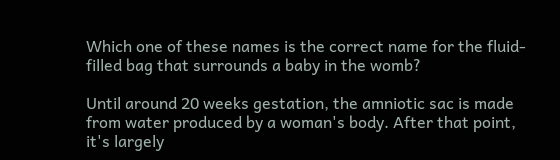Which one of these names is the correct name for the fluid-filled bag that surrounds a baby in the womb?

Until around 20 weeks gestation, the amniotic sac is made from water produced by a woman's body. After that point, it's largely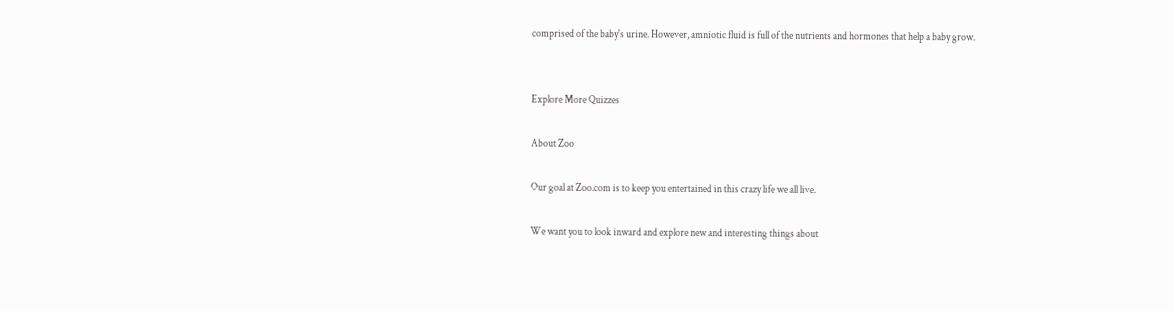comprised of the baby's urine. However, amniotic fluid is full of the nutrients and hormones that help a baby grow.


Explore More Quizzes

About Zoo

Our goal at Zoo.com is to keep you entertained in this crazy life we all live.

We want you to look inward and explore new and interesting things about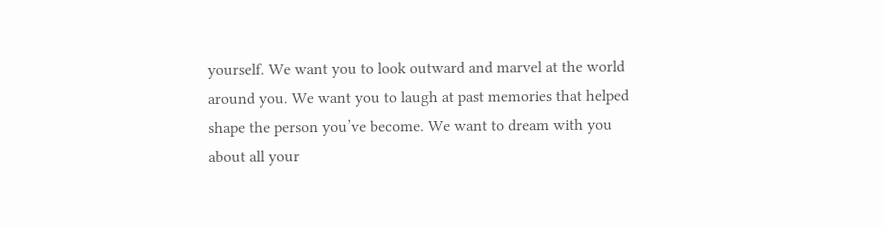yourself. We want you to look outward and marvel at the world around you. We want you to laugh at past memories that helped shape the person you’ve become. We want to dream with you about all your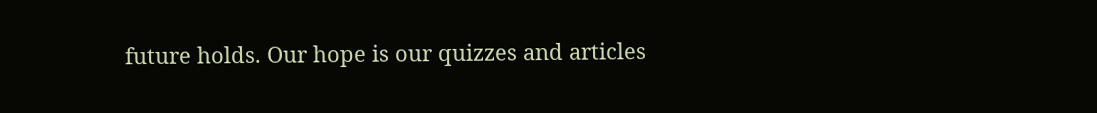future holds. Our hope is our quizzes and articles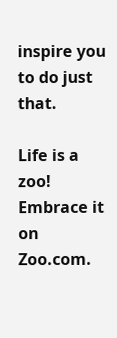inspire you to do just that.

Life is a zoo! Embrace it on Zoo.com.